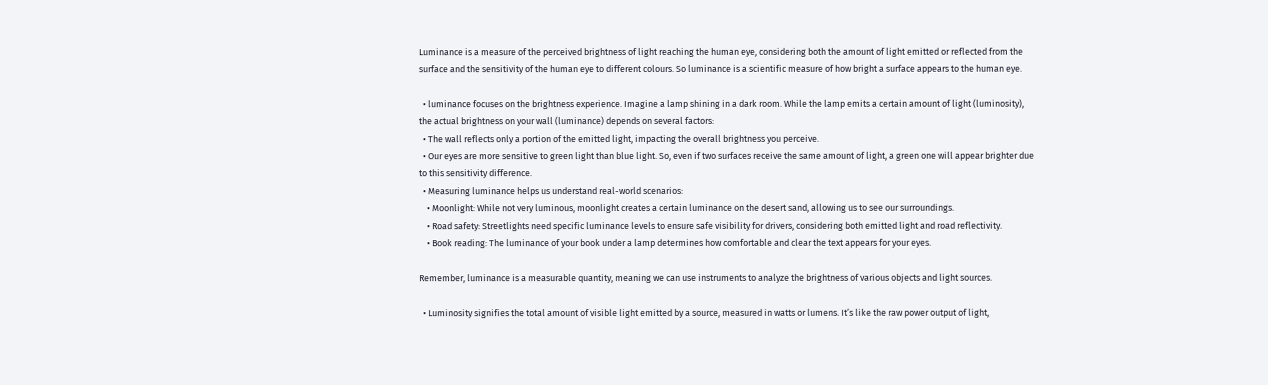Luminance is a measure of the perceived brightness of light reaching the human eye, considering both the amount of light emitted or reflected from the surface and the sensitivity of the human eye to different colours. So luminance is a scientific measure of how bright a surface appears to the human eye.

  • luminance focuses on the brightness experience. Imagine a lamp shining in a dark room. While the lamp emits a certain amount of light (luminosity), the actual brightness on your wall (luminance) depends on several factors:
  • The wall reflects only a portion of the emitted light, impacting the overall brightness you perceive.
  • Our eyes are more sensitive to green light than blue light. So, even if two surfaces receive the same amount of light, a green one will appear brighter due to this sensitivity difference.
  • Measuring luminance helps us understand real-world scenarios:
    • Moonlight: While not very luminous, moonlight creates a certain luminance on the desert sand, allowing us to see our surroundings.
    • Road safety: Streetlights need specific luminance levels to ensure safe visibility for drivers, considering both emitted light and road reflectivity.
    • Book reading: The luminance of your book under a lamp determines how comfortable and clear the text appears for your eyes.

Remember, luminance is a measurable quantity, meaning we can use instruments to analyze the brightness of various objects and light sources.

  • Luminosity signifies the total amount of visible light emitted by a source, measured in watts or lumens. It’s like the raw power output of light,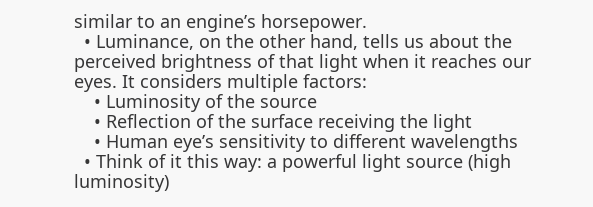similar to an engine’s horsepower.
  • Luminance, on the other hand, tells us about the perceived brightness of that light when it reaches our eyes. It considers multiple factors:
    • Luminosity of the source
    • Reflection of the surface receiving the light
    • Human eye’s sensitivity to different wavelengths
  • Think of it this way: a powerful light source (high luminosity)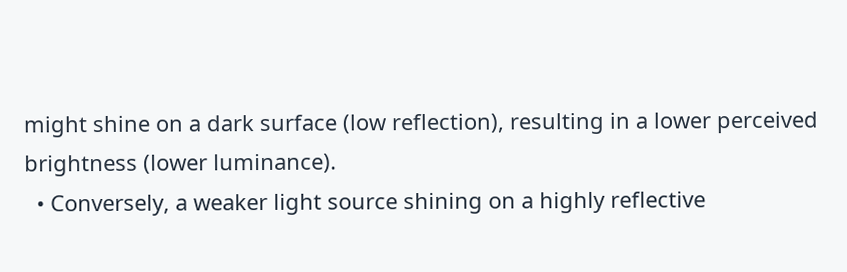might shine on a dark surface (low reflection), resulting in a lower perceived brightness (lower luminance).
  • Conversely, a weaker light source shining on a highly reflective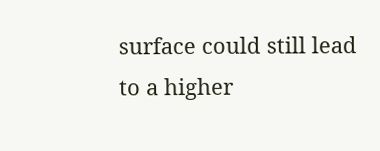surface could still lead to a higher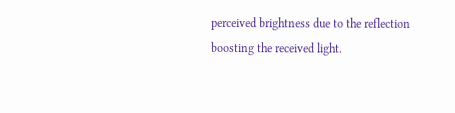perceived brightness due to the reflection boosting the received light.